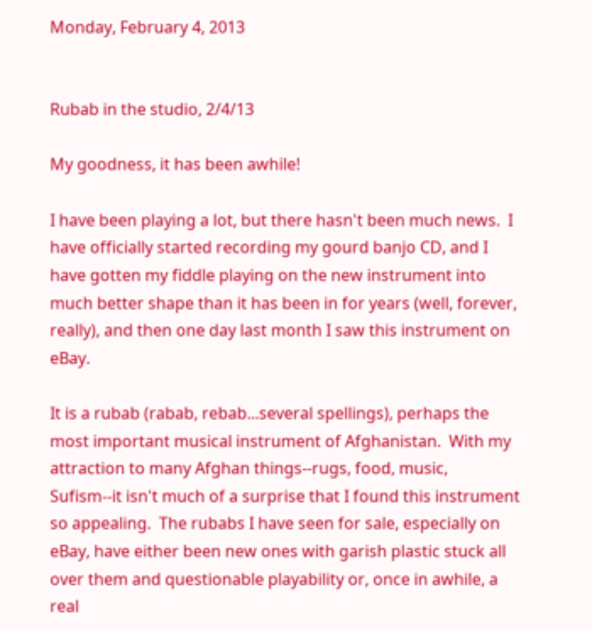Monday, February 4, 2013


Rubab in the studio, 2/4/13

My goodness, it has been awhile!

I have been playing a lot, but there hasn't been much news.  I have officially started recording my gourd banjo CD, and I have gotten my fiddle playing on the new instrument into much better shape than it has been in for years (well, forever, really), and then one day last month I saw this instrument on eBay.

It is a rubab (rabab, rebab...several spellings), perhaps the most important musical instrument of Afghanistan.  With my attraction to many Afghan things--rugs, food, music, Sufism--it isn't much of a surprise that I found this instrument so appealing.  The rubabs I have seen for sale, especially on eBay, have either been new ones with garish plastic stuck all over them and questionable playability or, once in awhile, a real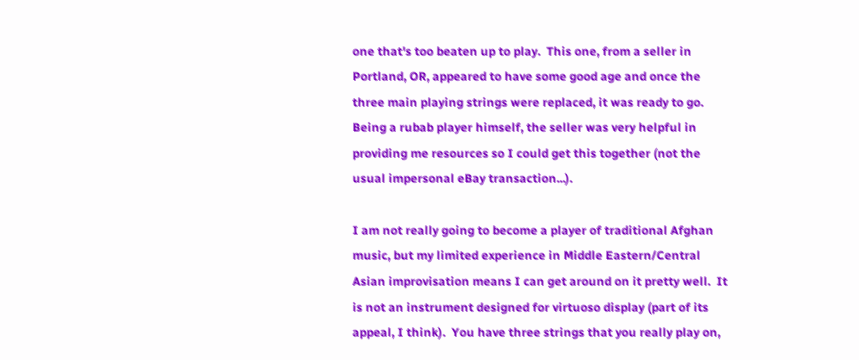one that's too beaten up to play.  This one, from a seller in Portland, OR, appeared to have some good age and once the three main playing strings were replaced, it was ready to go.  Being a rubab player himself, the seller was very helpful in providing me resources so I could get this together (not the usual impersonal eBay transaction...).

I am not really going to become a player of traditional Afghan music, but my limited experience in Middle Eastern/Central Asian improvisation means I can get around on it pretty well.  It is not an instrument designed for virtuoso display (part of its appeal, I think).  You have three strings that you really play on,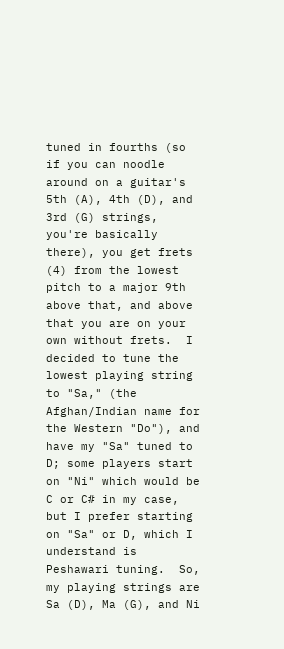tuned in fourths (so if you can noodle around on a guitar's 5th (A), 4th (D), and 3rd (G) strings, you're basically there), you get frets (4) from the lowest pitch to a major 9th above that, and above that you are on your own without frets.  I decided to tune the lowest playing string to "Sa," (the Afghan/Indian name for the Western "Do"), and have my "Sa" tuned to D; some players start on "Ni" which would be C or C# in my case, but I prefer starting on "Sa" or D, which I understand is Peshawari tuning.  So, my playing strings are Sa (D), Ma (G), and Ni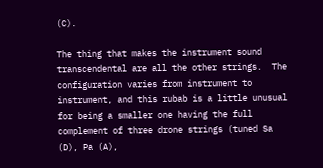(C).

The thing that makes the instrument sound transcendental are all the other strings.  The configuration varies from instrument to instrument, and this rubab is a little unusual for being a smaller one having the full complement of three drone strings (tuned Sa (D), Pa (A),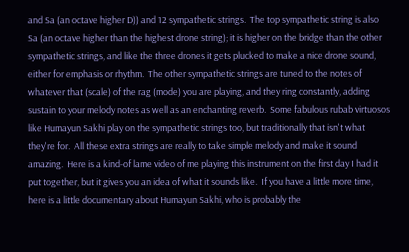and Sa (an octave higher D)) and 12 sympathetic strings.  The top sympathetic string is also Sa (an octave higher than the highest drone string); it is higher on the bridge than the other sympathetic strings, and like the three drones it gets plucked to make a nice drone sound, either for emphasis or rhythm.  The other sympathetic strings are tuned to the notes of whatever that (scale) of the rag (mode) you are playing, and they ring constantly, adding sustain to your melody notes as well as an enchanting reverb.  Some fabulous rubab virtuosos like Humayun Sakhi play on the sympathetic strings too, but traditionally that isn't what they're for.  All these extra strings are really to take simple melody and make it sound amazing.  Here is a kind-of lame video of me playing this instrument on the first day I had it put together, but it gives you an idea of what it sounds like.  If you have a little more time, here is a little documentary about Humayun Sakhi, who is probably the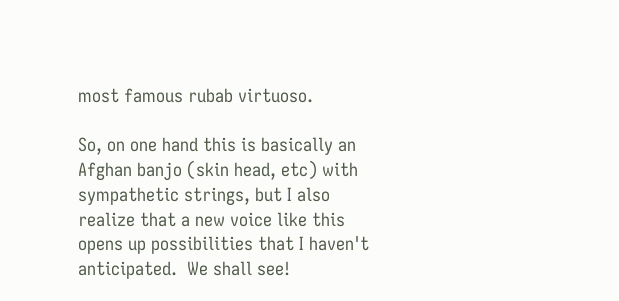most famous rubab virtuoso.

So, on one hand this is basically an Afghan banjo (skin head, etc) with sympathetic strings, but I also realize that a new voice like this opens up possibilities that I haven't anticipated.  We shall see!